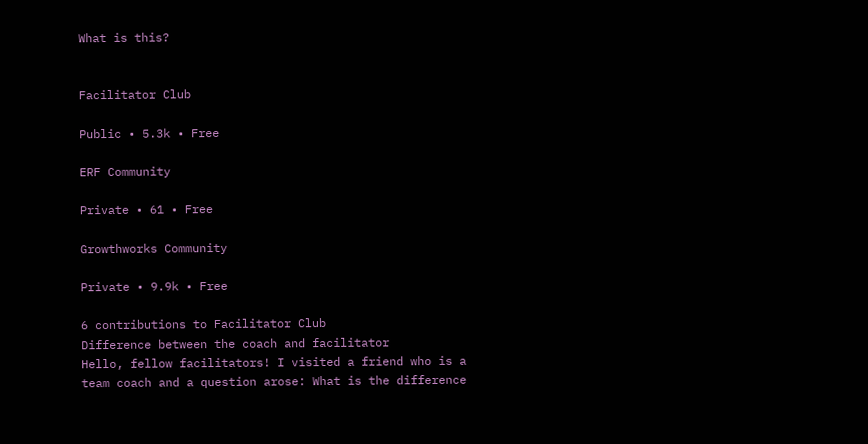What is this?


Facilitator Club

Public • 5.3k • Free

ERF Community

Private • 61 • Free

Growthworks Community

Private • 9.9k • Free

6 contributions to Facilitator Club
Difference between the coach and facilitator
Hello, fellow facilitators! I visited a friend who is a team coach and a question arose: What is the difference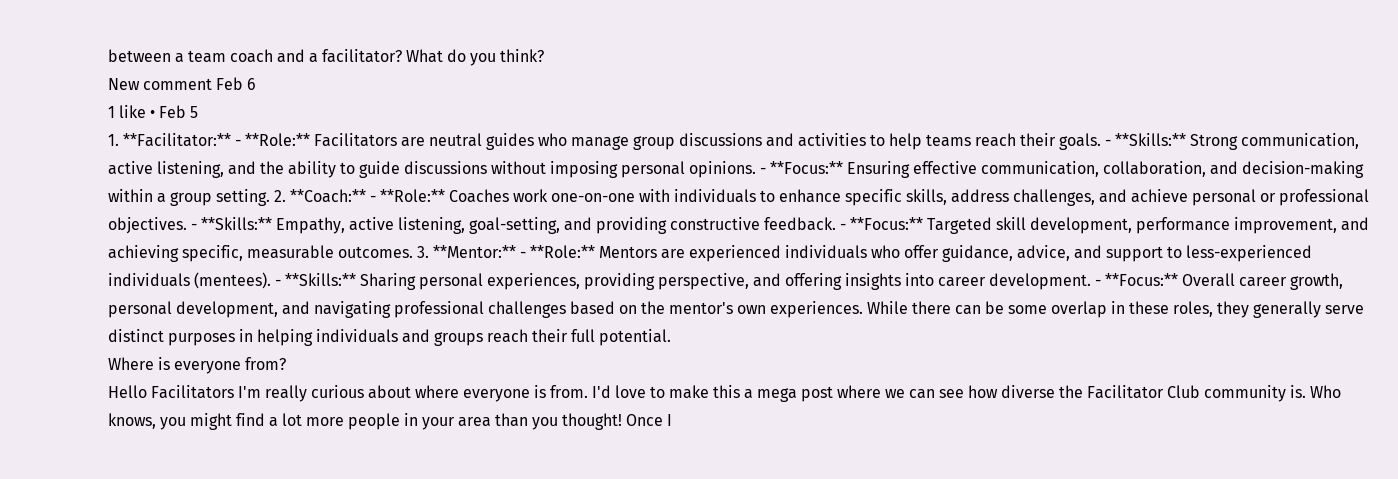between a team coach and a facilitator? What do you think?
New comment Feb 6
1 like • Feb 5
1. **Facilitator:** - **Role:** Facilitators are neutral guides who manage group discussions and activities to help teams reach their goals. - **Skills:** Strong communication, active listening, and the ability to guide discussions without imposing personal opinions. - **Focus:** Ensuring effective communication, collaboration, and decision-making within a group setting. 2. **Coach:** - **Role:** Coaches work one-on-one with individuals to enhance specific skills, address challenges, and achieve personal or professional objectives. - **Skills:** Empathy, active listening, goal-setting, and providing constructive feedback. - **Focus:** Targeted skill development, performance improvement, and achieving specific, measurable outcomes. 3. **Mentor:** - **Role:** Mentors are experienced individuals who offer guidance, advice, and support to less-experienced individuals (mentees). - **Skills:** Sharing personal experiences, providing perspective, and offering insights into career development. - **Focus:** Overall career growth, personal development, and navigating professional challenges based on the mentor's own experiences. While there can be some overlap in these roles, they generally serve distinct purposes in helping individuals and groups reach their full potential.
Where is everyone from?
Hello Facilitators I'm really curious about where everyone is from. I'd love to make this a mega post where we can see how diverse the Facilitator Club community is. Who knows, you might find a lot more people in your area than you thought! Once I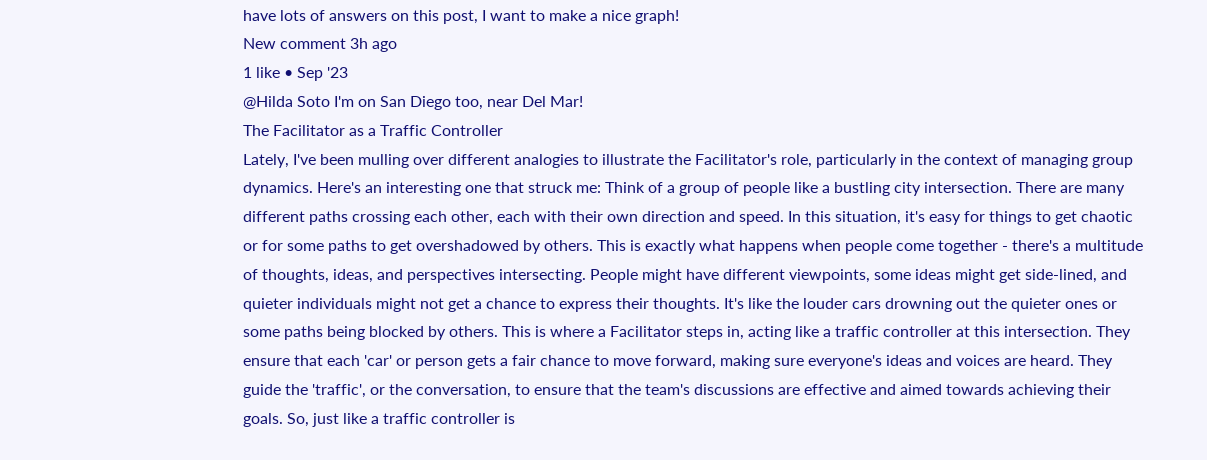have lots of answers on this post, I want to make a nice graph!
New comment 3h ago
1 like • Sep '23
@Hilda Soto I'm on San Diego too, near Del Mar!
The Facilitator as a Traffic Controller
Lately, I've been mulling over different analogies to illustrate the Facilitator's role, particularly in the context of managing group dynamics. Here's an interesting one that struck me: Think of a group of people like a bustling city intersection. There are many different paths crossing each other, each with their own direction and speed. In this situation, it's easy for things to get chaotic or for some paths to get overshadowed by others. This is exactly what happens when people come together - there's a multitude of thoughts, ideas, and perspectives intersecting. People might have different viewpoints, some ideas might get side-lined, and quieter individuals might not get a chance to express their thoughts. It's like the louder cars drowning out the quieter ones or some paths being blocked by others. This is where a Facilitator steps in, acting like a traffic controller at this intersection. They ensure that each 'car' or person gets a fair chance to move forward, making sure everyone's ideas and voices are heard. They guide the 'traffic', or the conversation, to ensure that the team's discussions are effective and aimed towards achieving their goals. So, just like a traffic controller is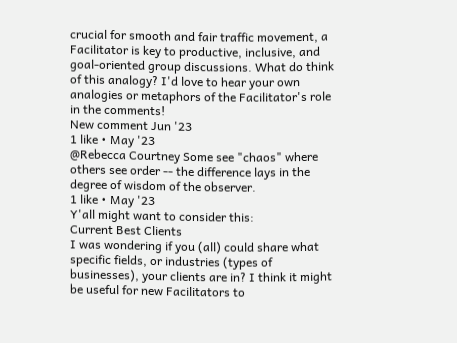crucial for smooth and fair traffic movement, a Facilitator is key to productive, inclusive, and goal-oriented group discussions. What do think of this analogy? I'd love to hear your own analogies or metaphors of the Facilitator's role in the comments!
New comment Jun '23
1 like • May '23
@Rebecca Courtney Some see "chaos" where others see order -- the difference lays in the degree of wisdom of the observer.
1 like • May '23
Y'all might want to consider this:
Current Best Clients
I was wondering if you (all) could share what specific fields, or industries (types of businesses), your clients are in? I think it might be useful for new Facilitators to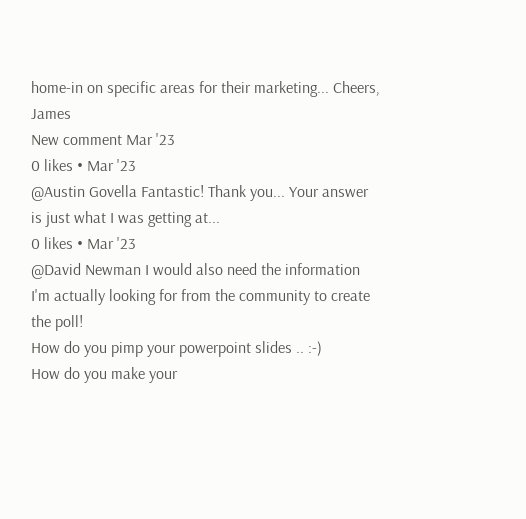home-in on specific areas for their marketing... Cheers, James
New comment Mar '23
0 likes • Mar '23
@Austin Govella Fantastic! Thank you... Your answer is just what I was getting at...
0 likes • Mar '23
@David Newman I would also need the information I'm actually looking for from the community to create the poll!
How do you pimp your powerpoint slides .. :-)
How do you make your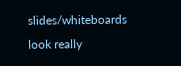slides/whiteboards look really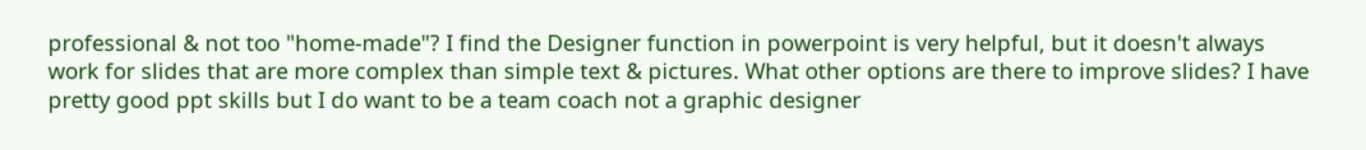professional & not too "home-made"? I find the Designer function in powerpoint is very helpful, but it doesn't always work for slides that are more complex than simple text & pictures. What other options are there to improve slides? I have pretty good ppt skills but I do want to be a team coach not a graphic designer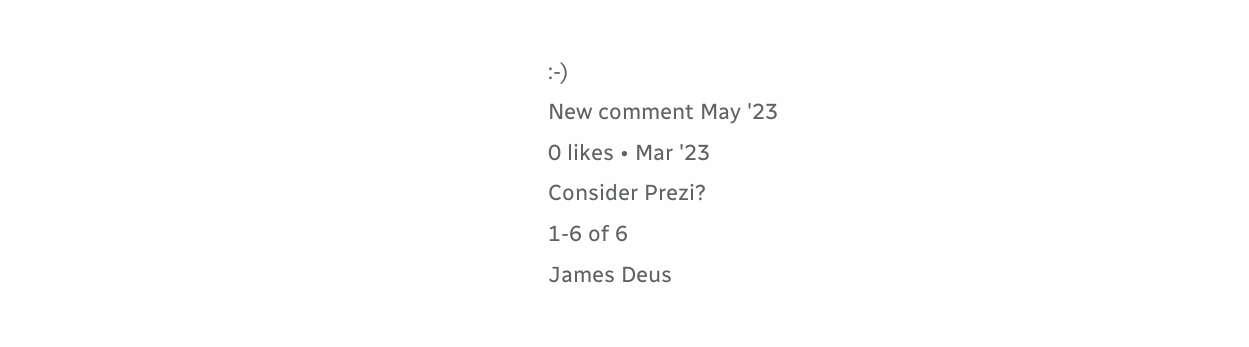:-)
New comment May '23
0 likes • Mar '23
Consider Prezi?
1-6 of 6
James Deus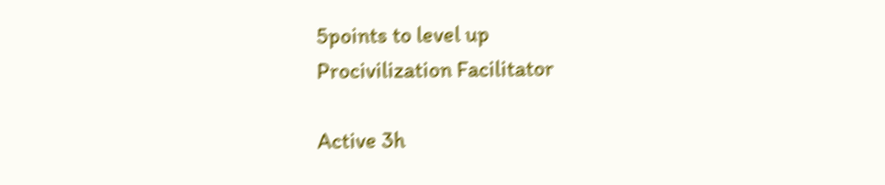5points to level up
Procivilization Facilitator

Active 3h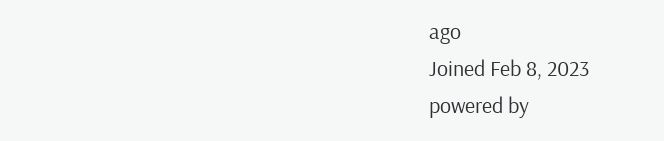ago
Joined Feb 8, 2023
powered by